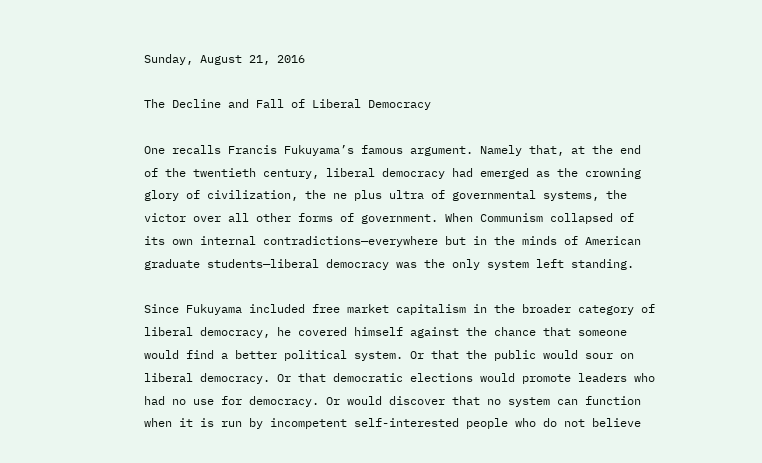Sunday, August 21, 2016

The Decline and Fall of Liberal Democracy

One recalls Francis Fukuyama’s famous argument. Namely that, at the end of the twentieth century, liberal democracy had emerged as the crowning glory of civilization, the ne plus ultra of governmental systems, the victor over all other forms of government. When Communism collapsed of its own internal contradictions—everywhere but in the minds of American graduate students—liberal democracy was the only system left standing.

Since Fukuyama included free market capitalism in the broader category of liberal democracy, he covered himself against the chance that someone would find a better political system. Or that the public would sour on liberal democracy. Or that democratic elections would promote leaders who had no use for democracy. Or would discover that no system can function when it is run by incompetent self-interested people who do not believe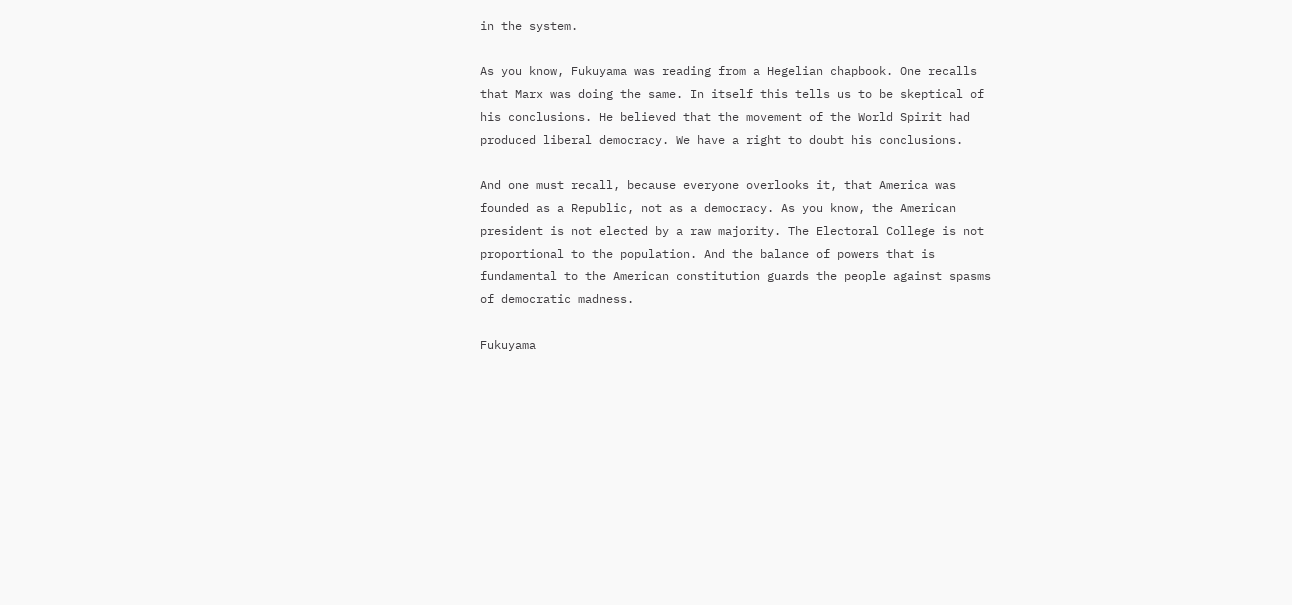in the system.

As you know, Fukuyama was reading from a Hegelian chapbook. One recalls that Marx was doing the same. In itself this tells us to be skeptical of his conclusions. He believed that the movement of the World Spirit had produced liberal democracy. We have a right to doubt his conclusions.

And one must recall, because everyone overlooks it, that America was founded as a Republic, not as a democracy. As you know, the American president is not elected by a raw majority. The Electoral College is not proportional to the population. And the balance of powers that is fundamental to the American constitution guards the people against spasms of democratic madness.

Fukuyama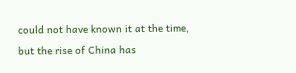could not have known it at the time, but the rise of China has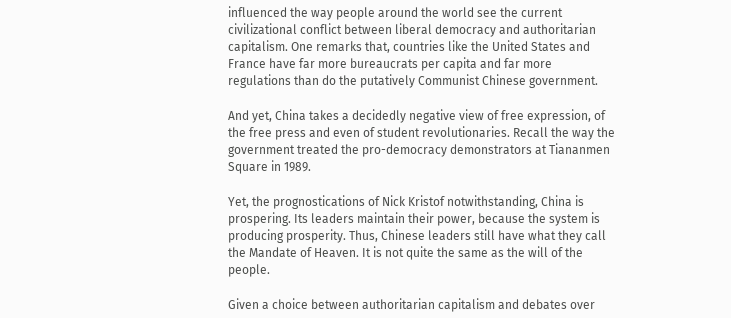influenced the way people around the world see the current civilizational conflict between liberal democracy and authoritarian capitalism. One remarks that, countries like the United States and France have far more bureaucrats per capita and far more regulations than do the putatively Communist Chinese government.

And yet, China takes a decidedly negative view of free expression, of the free press and even of student revolutionaries. Recall the way the government treated the pro-democracy demonstrators at Tiananmen Square in 1989.

Yet, the prognostications of Nick Kristof notwithstanding, China is prospering. Its leaders maintain their power, because the system is producing prosperity. Thus, Chinese leaders still have what they call the Mandate of Heaven. It is not quite the same as the will of the people.

Given a choice between authoritarian capitalism and debates over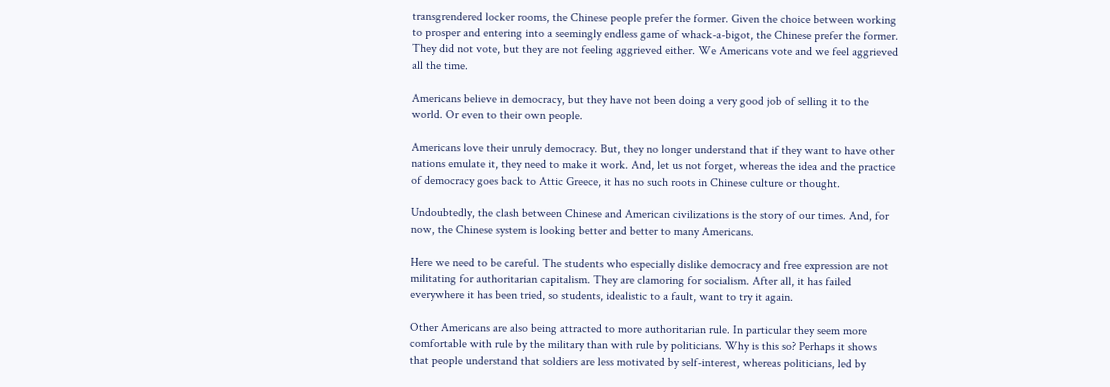transgrendered locker rooms, the Chinese people prefer the former. Given the choice between working to prosper and entering into a seemingly endless game of whack-a-bigot, the Chinese prefer the former. They did not vote, but they are not feeling aggrieved either. We Americans vote and we feel aggrieved all the time.

Americans believe in democracy, but they have not been doing a very good job of selling it to the world. Or even to their own people.

Americans love their unruly democracy. But, they no longer understand that if they want to have other nations emulate it, they need to make it work. And, let us not forget, whereas the idea and the practice of democracy goes back to Attic Greece, it has no such roots in Chinese culture or thought.

Undoubtedly, the clash between Chinese and American civilizations is the story of our times. And, for now, the Chinese system is looking better and better to many Americans.

Here we need to be careful. The students who especially dislike democracy and free expression are not militating for authoritarian capitalism. They are clamoring for socialism. After all, it has failed everywhere it has been tried, so students, idealistic to a fault, want to try it again.

Other Americans are also being attracted to more authoritarian rule. In particular they seem more comfortable with rule by the military than with rule by politicians. Why is this so? Perhaps it shows that people understand that soldiers are less motivated by self-interest, whereas politicians, led by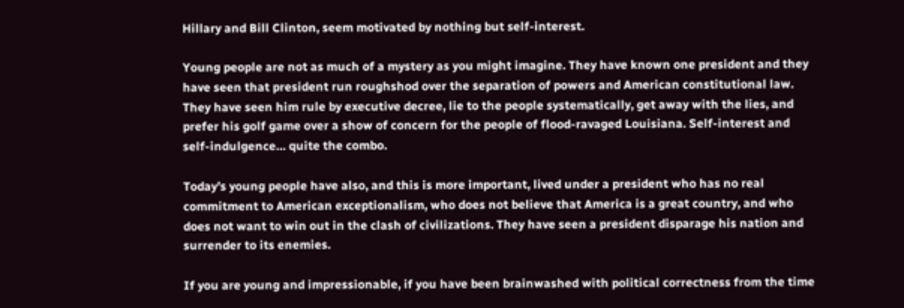Hillary and Bill Clinton, seem motivated by nothing but self-interest.

Young people are not as much of a mystery as you might imagine. They have known one president and they have seen that president run roughshod over the separation of powers and American constitutional law. They have seen him rule by executive decree, lie to the people systematically, get away with the lies, and prefer his golf game over a show of concern for the people of flood-ravaged Louisiana. Self-interest and self-indulgence… quite the combo.

Today’s young people have also, and this is more important, lived under a president who has no real commitment to American exceptionalism, who does not believe that America is a great country, and who does not want to win out in the clash of civilizations. They have seen a president disparage his nation and surrender to its enemies.

If you are young and impressionable, if you have been brainwashed with political correctness from the time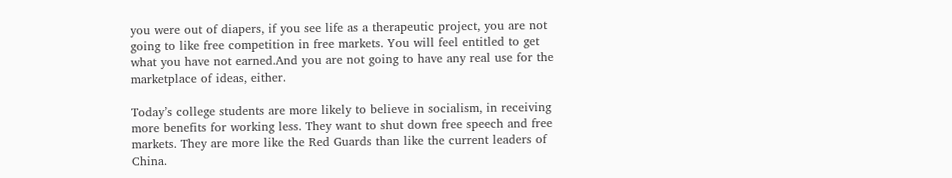you were out of diapers, if you see life as a therapeutic project, you are not going to like free competition in free markets. You will feel entitled to get what you have not earned.And you are not going to have any real use for the marketplace of ideas, either.

Today’s college students are more likely to believe in socialism, in receiving more benefits for working less. They want to shut down free speech and free markets. They are more like the Red Guards than like the current leaders of China.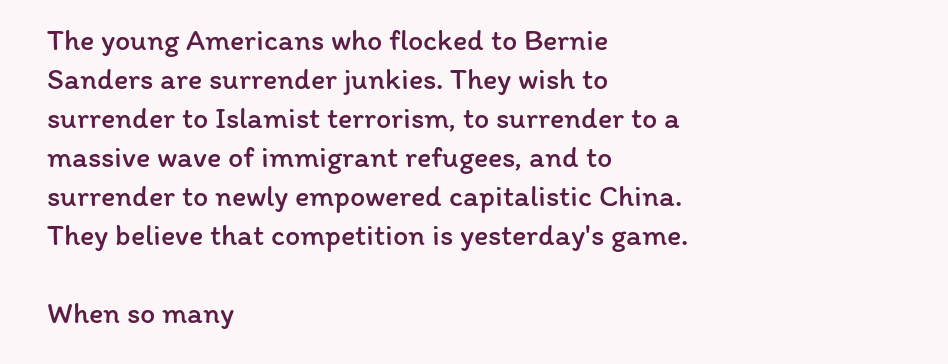The young Americans who flocked to Bernie Sanders are surrender junkies. They wish to surrender to Islamist terrorism, to surrender to a massive wave of immigrant refugees, and to surrender to newly empowered capitalistic China. They believe that competition is yesterday's game.

When so many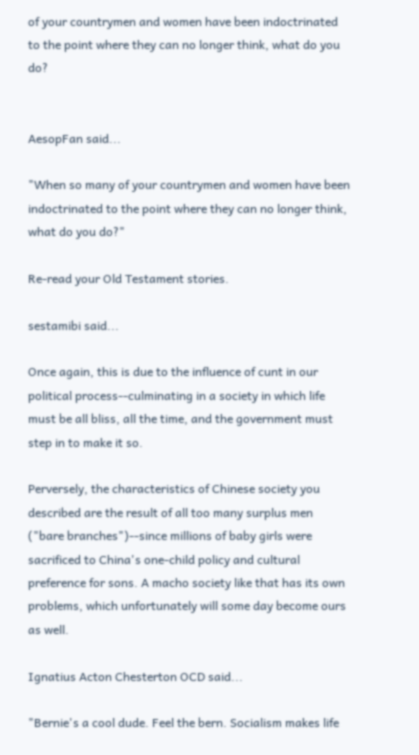of your countrymen and women have been indoctrinated to the point where they can no longer think, what do you do?


AesopFan said...

"When so many of your countrymen and women have been indoctrinated to the point where they can no longer think, what do you do?"

Re-read your Old Testament stories.

sestamibi said...

Once again, this is due to the influence of cunt in our political process--culminating in a society in which life must be all bliss, all the time, and the government must step in to make it so.

Perversely, the characteristics of Chinese society you described are the result of all too many surplus men ("bare branches")--since millions of baby girls were sacrificed to China's one-child policy and cultural preference for sons. A macho society like that has its own problems, which unfortunately will some day become ours as well.

Ignatius Acton Chesterton OCD said...

"Bernie's a cool dude. Feel the bern. Socialism makes life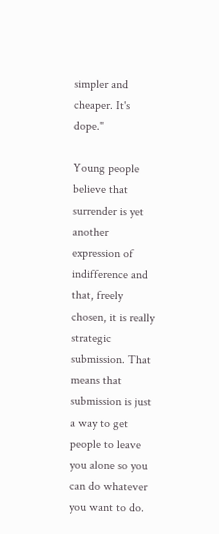simpler and cheaper. It's dope."

Young people believe that surrender is yet another expression of indifference and that, freely chosen, it is really strategic submission. That means that submission is just a way to get people to leave you alone so you can do whatever you want to do.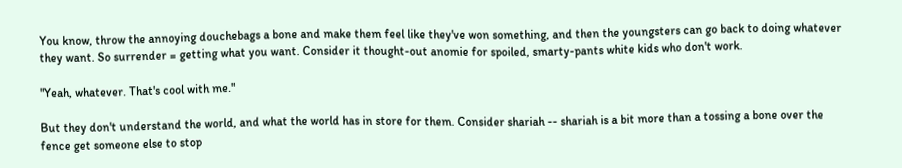You know, throw the annoying douchebags a bone and make them feel like they've won something, and then the youngsters can go back to doing whatever they want. So surrender = getting what you want. Consider it thought-out anomie for spoiled, smarty-pants white kids who don't work.

"Yeah, whatever. That's cool with me."

But they don't understand the world, and what the world has in store for them. Consider shariah -- shariah is a bit more than a tossing a bone over the fence get someone else to stop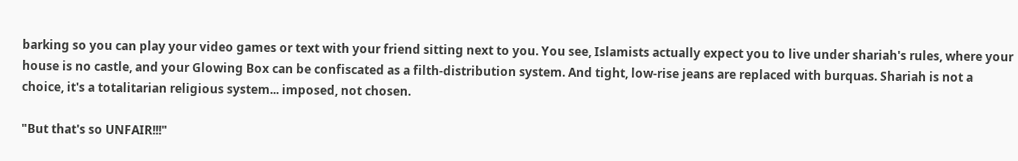barking so you can play your video games or text with your friend sitting next to you. You see, Islamists actually expect you to live under shariah's rules, where your house is no castle, and your Glowing Box can be confiscated as a filth-distribution system. And tight, low-rise jeans are replaced with burquas. Shariah is not a choice, it's a totalitarian religious system... imposed, not chosen.

"But that's so UNFAIR!!!"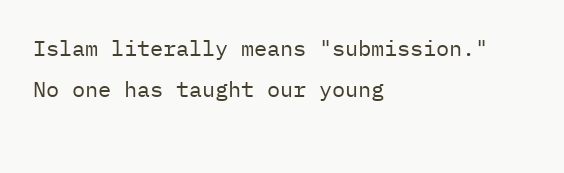Islam literally means "submission." No one has taught our young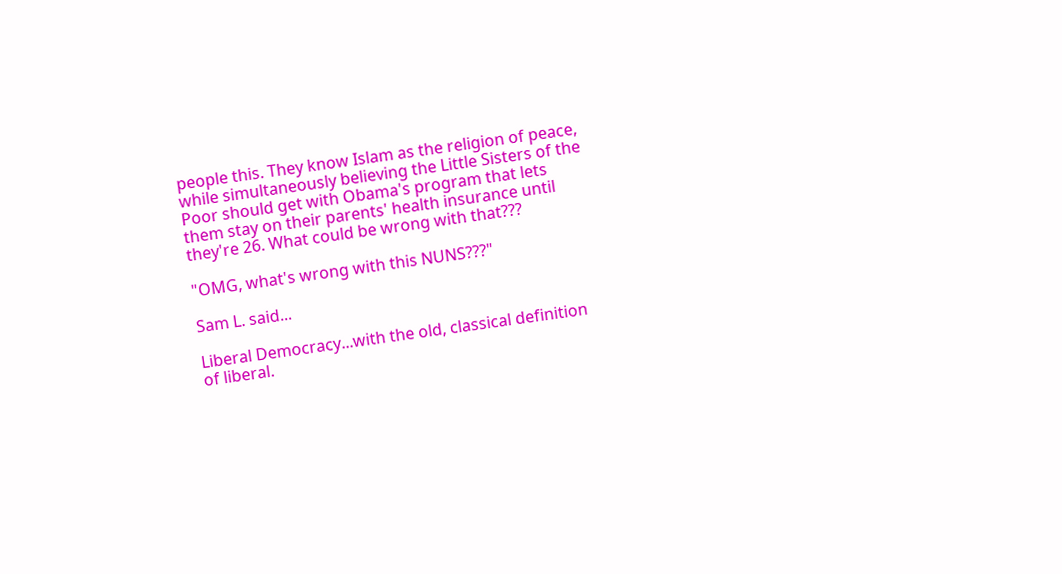people this. They know Islam as the religion of peace, while simultaneously believing the Little Sisters of the Poor should get with Obama's program that lets them stay on their parents' health insurance until they're 26. What could be wrong with that???

"OMG, what's wrong with this NUNS???"

Sam L. said...

Liberal Democracy...with the old, classical definition of liberal.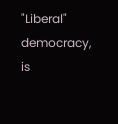"Liberal" democracy, is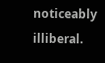noticeably illiberal.